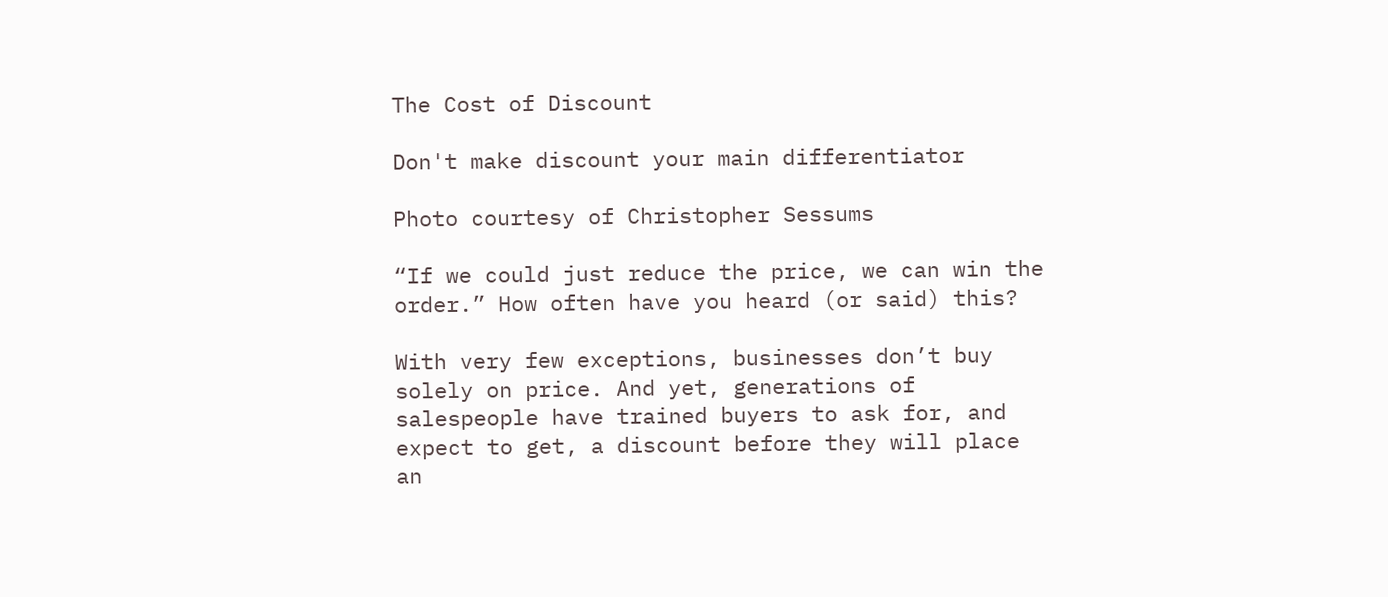The Cost of Discount

Don't make discount your main differentiator

Photo courtesy of Christopher Sessums

“If we could just reduce the price, we can win the order.” How often have you heard (or said) this?

With very few exceptions, businesses don’t buy solely on price. And yet, generations of salespeople have trained buyers to ask for, and expect to get, a discount before they will place an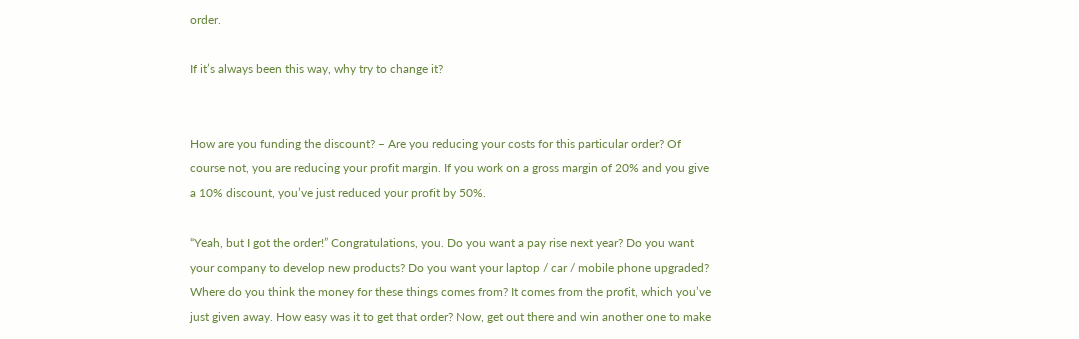order.

If it’s always been this way, why try to change it?


How are you funding the discount? – Are you reducing your costs for this particular order? Of course not, you are reducing your profit margin. If you work on a gross margin of 20% and you give a 10% discount, you’ve just reduced your profit by 50%.

“Yeah, but I got the order!” Congratulations, you. Do you want a pay rise next year? Do you want your company to develop new products? Do you want your laptop / car / mobile phone upgraded? Where do you think the money for these things comes from? It comes from the profit, which you’ve just given away. How easy was it to get that order? Now, get out there and win another one to make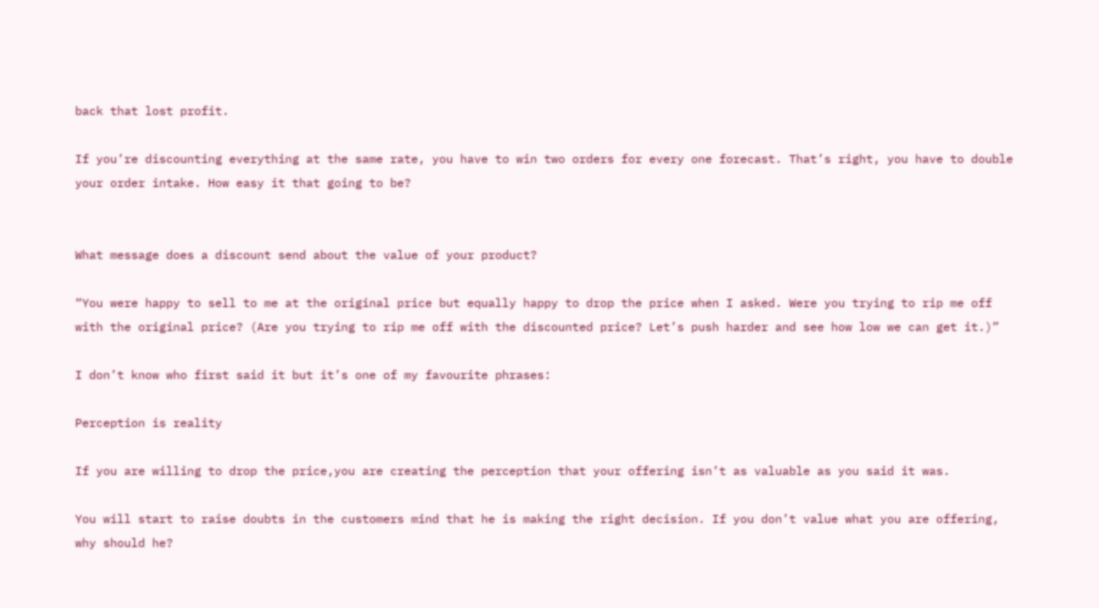back that lost profit.

If you’re discounting everything at the same rate, you have to win two orders for every one forecast. That’s right, you have to double your order intake. How easy it that going to be?


What message does a discount send about the value of your product?

“You were happy to sell to me at the original price but equally happy to drop the price when I asked. Were you trying to rip me off with the original price? (Are you trying to rip me off with the discounted price? Let’s push harder and see how low we can get it.)”

I don’t know who first said it but it’s one of my favourite phrases:

Perception is reality

If you are willing to drop the price,you are creating the perception that your offering isn’t as valuable as you said it was.

You will start to raise doubts in the customers mind that he is making the right decision. If you don’t value what you are offering, why should he?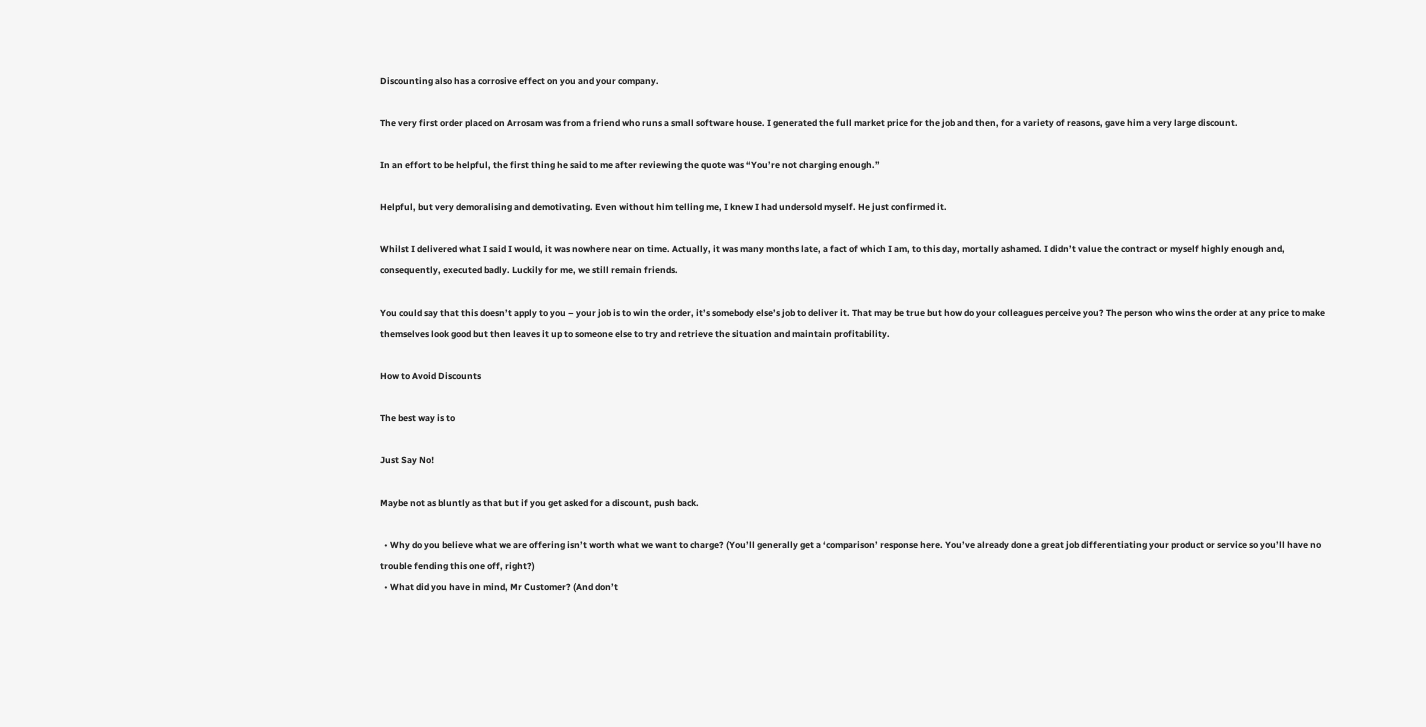Discounting also has a corrosive effect on you and your company.

The very first order placed on Arrosam was from a friend who runs a small software house. I generated the full market price for the job and then, for a variety of reasons, gave him a very large discount.

In an effort to be helpful, the first thing he said to me after reviewing the quote was “You’re not charging enough.”

Helpful, but very demoralising and demotivating. Even without him telling me, I knew I had undersold myself. He just confirmed it.

Whilst I delivered what I said I would, it was nowhere near on time. Actually, it was many months late, a fact of which I am, to this day, mortally ashamed. I didn’t value the contract or myself highly enough and, consequently, executed badly. Luckily for me, we still remain friends.

You could say that this doesn’t apply to you – your job is to win the order, it’s somebody else’s job to deliver it. That may be true but how do your colleagues perceive you? The person who wins the order at any price to make themselves look good but then leaves it up to someone else to try and retrieve the situation and maintain profitability.

How to Avoid Discounts

The best way is to

Just Say No!

Maybe not as bluntly as that but if you get asked for a discount, push back.

  • Why do you believe what we are offering isn’t worth what we want to charge? (You’ll generally get a ‘comparison’ response here. You’ve already done a great job differentiating your product or service so you’ll have no trouble fending this one off, right?)
  • What did you have in mind, Mr Customer? (And don’t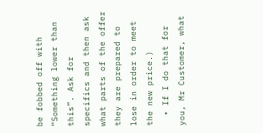be fobbed off with “Something lower than this”. Ask for specifics and then ask what parts of the offer they are prepared to lose in order to meet the new price.)
  • If I do that for you, Mr Customer, what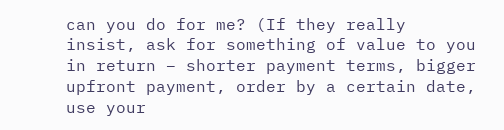can you do for me? (If they really insist, ask for something of value to you in return – shorter payment terms, bigger upfront payment, order by a certain date, use your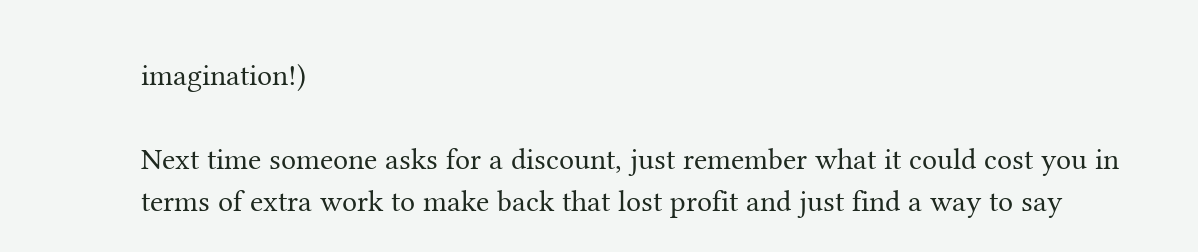imagination!)

Next time someone asks for a discount, just remember what it could cost you in terms of extra work to make back that lost profit and just find a way to say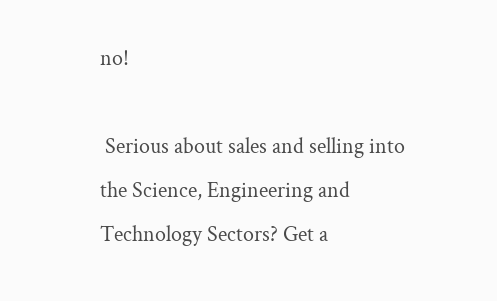no!

 Serious about sales and selling into the Science, Engineering and Technology Sectors? Get a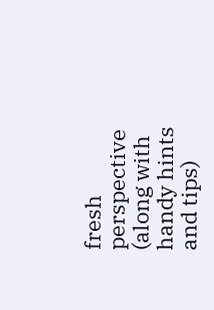fresh perspective (along with handy hints and tips)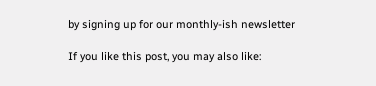by signing up for our monthly-ish newsletter

If you like this post, you may also like: